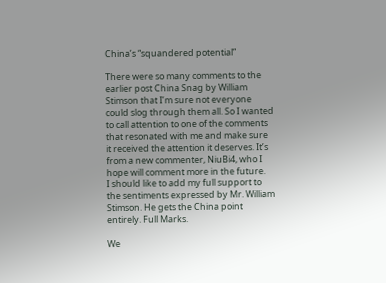China’s “squandered potential”

There were so many comments to the earlier post China Snag by William Stimson that I’m sure not everyone could slog through them all. So I wanted to call attention to one of the comments that resonated with me and make sure it received the attention it deserves. It’s from a new commenter, NiuBi4, who I hope will comment more in the future.
I should like to add my full support to the sentiments expressed by Mr. William Stimson. He gets the China point entirely. Full Marks.

We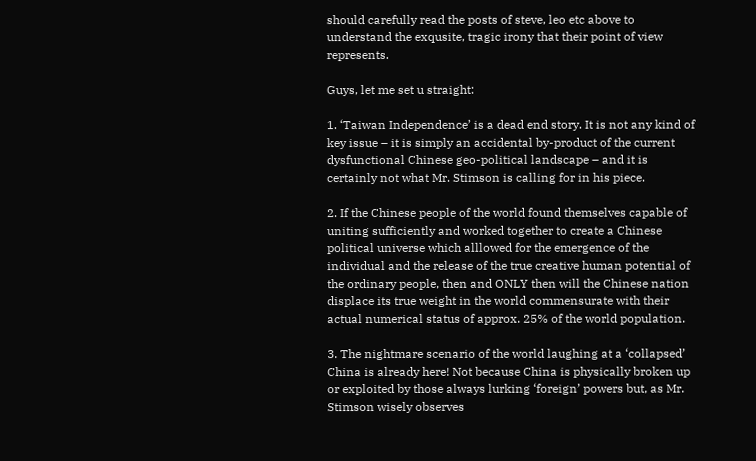should carefully read the posts of steve, leo etc above to understand the exqusite, tragic irony that their point of view represents.

Guys, let me set u straight:

1. ‘Taiwan Independence’ is a dead end story. It is not any kind of key issue – it is simply an accidental by-product of the current
dysfunctional Chinese geo-political landscape – and it is certainly not what Mr. Stimson is calling for in his piece.

2. If the Chinese people of the world found themselves capable of uniting sufficiently and worked together to create a Chinese political universe which alllowed for the emergence of the individual and the release of the true creative human potential of the ordinary people, then and ONLY then will the Chinese nation displace its true weight in the world commensurate with their actual numerical status of approx. 25% of the world population.

3. The nightmare scenario of the world laughing at a ‘collapsed’ China is already here! Not because China is physically broken up or exploited by those always lurking ‘foreign’ powers but, as Mr. Stimson wisely observes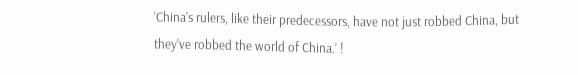‘China’s rulers, like their predecessors, have not just robbed China, but they’ve robbed the world of China.’ !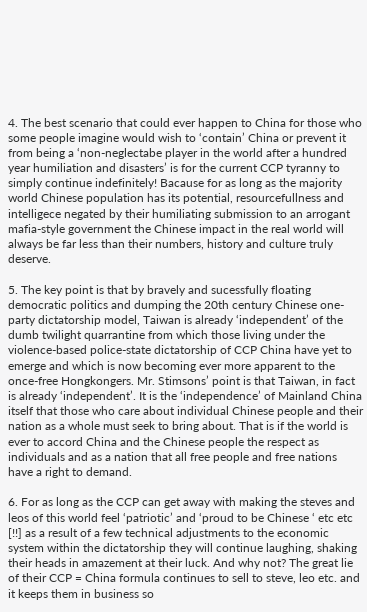4. The best scenario that could ever happen to China for those who some people imagine would wish to ‘contain’ China or prevent it from being a ‘non-neglectabe player in the world after a hundred year humiliation and disasters’ is for the current CCP tyranny to simply continue indefinitely! Bacause for as long as the majority world Chinese population has its potential, resourcefullness and intelligece negated by their humiliating submission to an arrogant mafia-style government the Chinese impact in the real world will always be far less than their numbers, history and culture truly deserve.

5. The key point is that by bravely and sucessfully floating democratic politics and dumping the 20th century Chinese one-party dictatorship model, Taiwan is already ‘independent’ of the dumb twilight quarrantine from which those living under the violence-based police-state dictatorship of CCP China have yet to emerge and which is now becoming ever more apparent to the once-free Hongkongers. Mr. Stimsons’ point is that Taiwan, in fact is already ‘independent’. It is the ‘independence’ of Mainland China itself that those who care about individual Chinese people and their nation as a whole must seek to bring about. That is if the world is ever to accord China and the Chinese people the respect as individuals and as a nation that all free people and free nations have a right to demand.

6. For as long as the CCP can get away with making the steves and leos of this world feel ‘patriotic’ and ‘proud to be Chinese ‘ etc etc [!!] as a result of a few technical adjustments to the economic system within the dictatorship they will continue laughing, shaking their heads in amazement at their luck. And why not? The great lie of their CCP = China formula continues to sell to steve, leo etc. and it keeps them in business so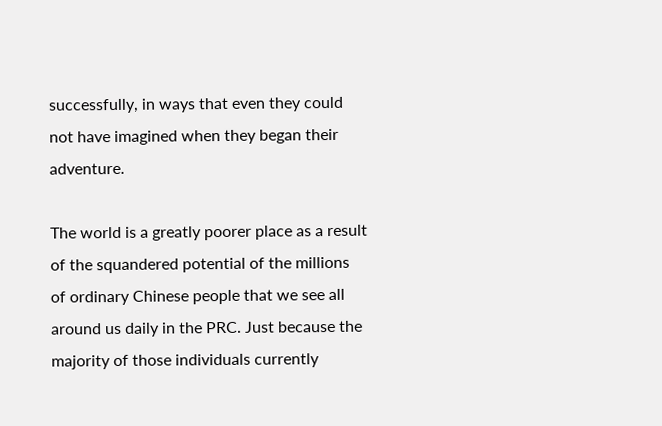successfully, in ways that even they could not have imagined when they began their adventure.

The world is a greatly poorer place as a result of the squandered potential of the millions of ordinary Chinese people that we see all around us daily in the PRC. Just because the majority of those individuals currently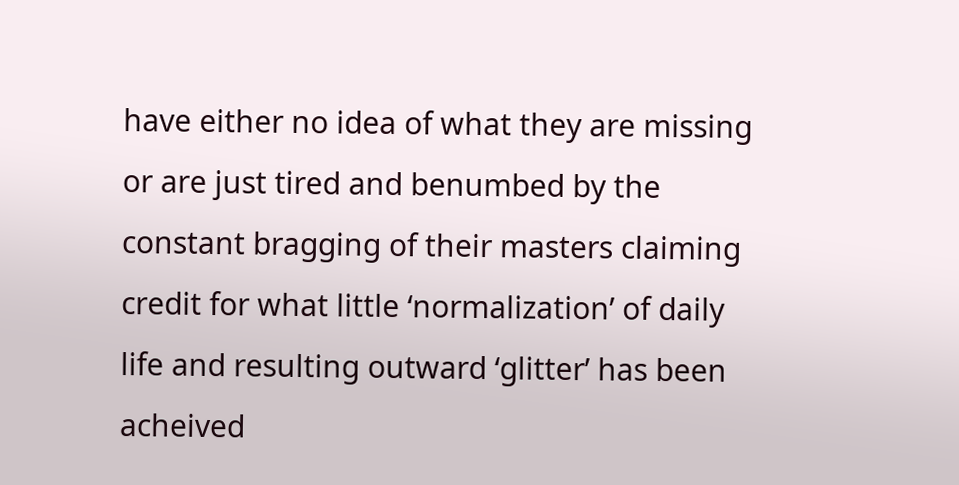have either no idea of what they are missing or are just tired and benumbed by the constant bragging of their masters claiming credit for what little ‘normalization’ of daily life and resulting outward ‘glitter’ has been acheived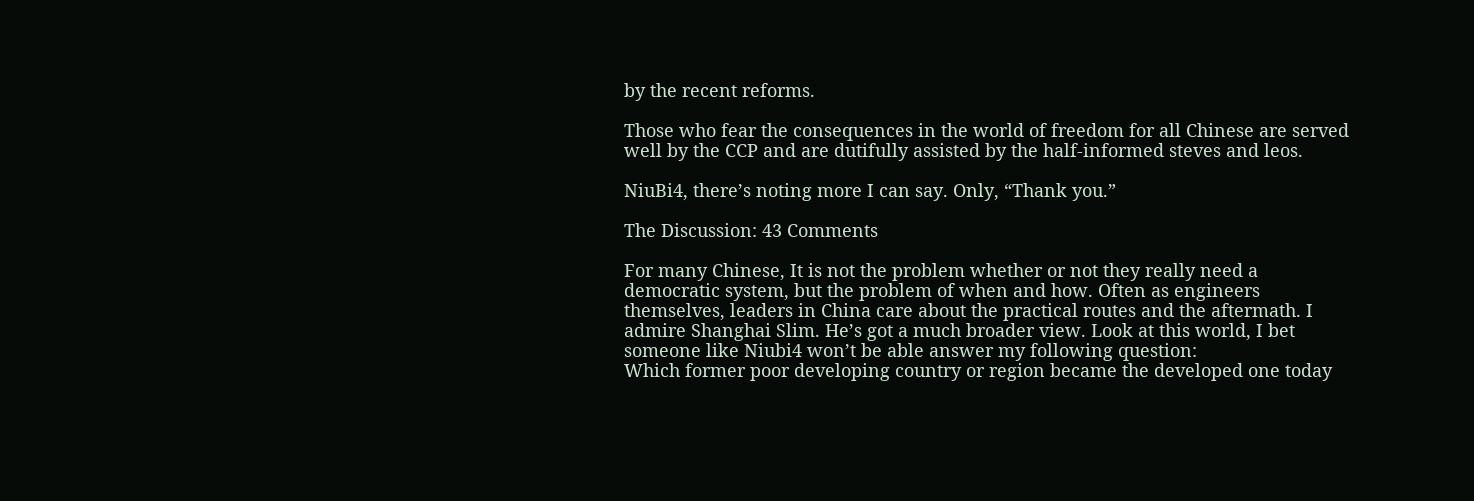by the recent reforms.

Those who fear the consequences in the world of freedom for all Chinese are served well by the CCP and are dutifully assisted by the half-informed steves and leos.

NiuBi4, there’s noting more I can say. Only, “Thank you.”

The Discussion: 43 Comments

For many Chinese, It is not the problem whether or not they really need a democratic system, but the problem of when and how. Often as engineers themselves, leaders in China care about the practical routes and the aftermath. I admire Shanghai Slim. He’s got a much broader view. Look at this world, I bet someone like Niubi4 won’t be able answer my following question:
Which former poor developing country or region became the developed one today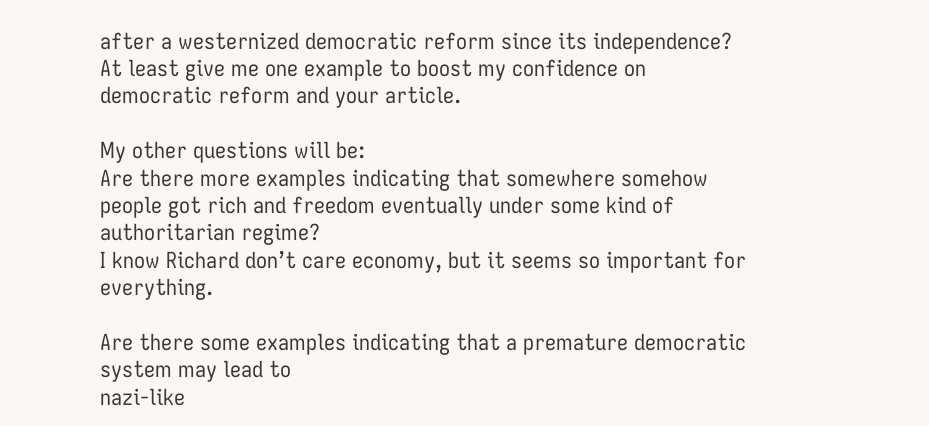after a westernized democratic reform since its independence? At least give me one example to boost my confidence on democratic reform and your article.

My other questions will be:
Are there more examples indicating that somewhere somehow people got rich and freedom eventually under some kind of authoritarian regime?
I know Richard don’t care economy, but it seems so important for everything.

Are there some examples indicating that a premature democratic system may lead to
nazi-like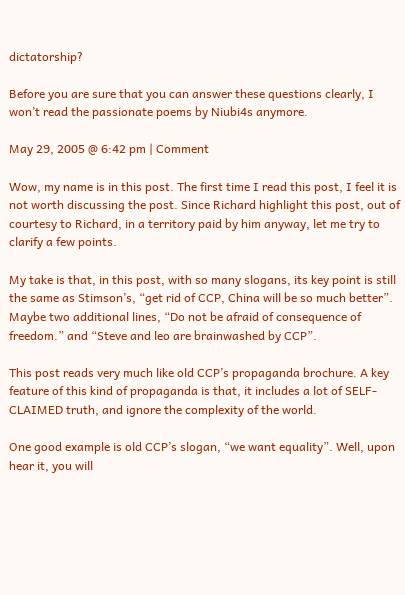dictatorship?

Before you are sure that you can answer these questions clearly, I won’t read the passionate poems by Niubi4s anymore.

May 29, 2005 @ 6:42 pm | Comment

Wow, my name is in this post. The first time I read this post, I feel it is not worth discussing the post. Since Richard highlight this post, out of courtesy to Richard, in a territory paid by him anyway, let me try to clarify a few points.

My take is that, in this post, with so many slogans, its key point is still the same as Stimson’s, “get rid of CCP, China will be so much better”. Maybe two additional lines, “Do not be afraid of consequence of freedom.” and “Steve and leo are brainwashed by CCP”.

This post reads very much like old CCP’s propaganda brochure. A key feature of this kind of propaganda is that, it includes a lot of SELF-CLAIMED truth, and ignore the complexity of the world.

One good example is old CCP’s slogan, “we want equality”. Well, upon hear it, you will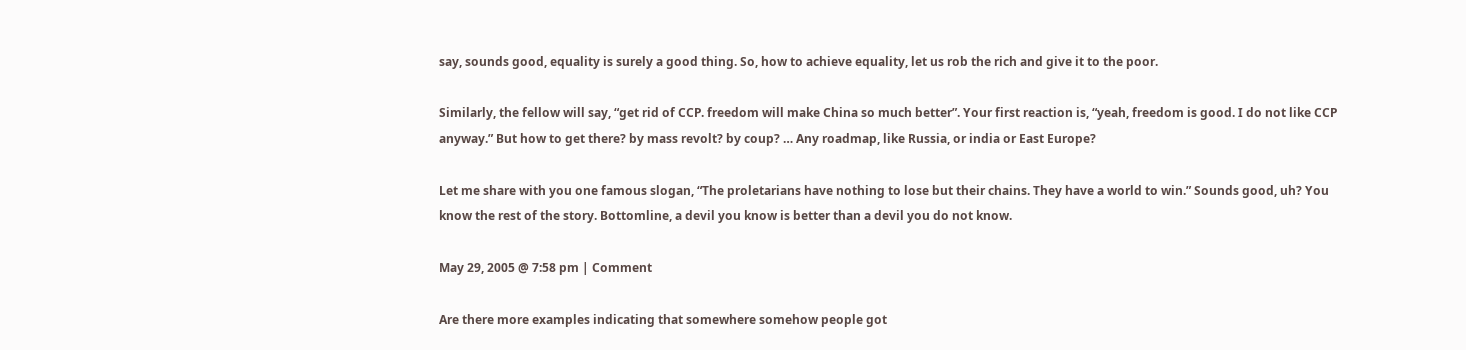say, sounds good, equality is surely a good thing. So, how to achieve equality, let us rob the rich and give it to the poor.

Similarly, the fellow will say, “get rid of CCP. freedom will make China so much better”. Your first reaction is, “yeah, freedom is good. I do not like CCP anyway.” But how to get there? by mass revolt? by coup? … Any roadmap, like Russia, or india or East Europe?

Let me share with you one famous slogan, “The proletarians have nothing to lose but their chains. They have a world to win.” Sounds good, uh? You know the rest of the story. Bottomline, a devil you know is better than a devil you do not know.

May 29, 2005 @ 7:58 pm | Comment

Are there more examples indicating that somewhere somehow people got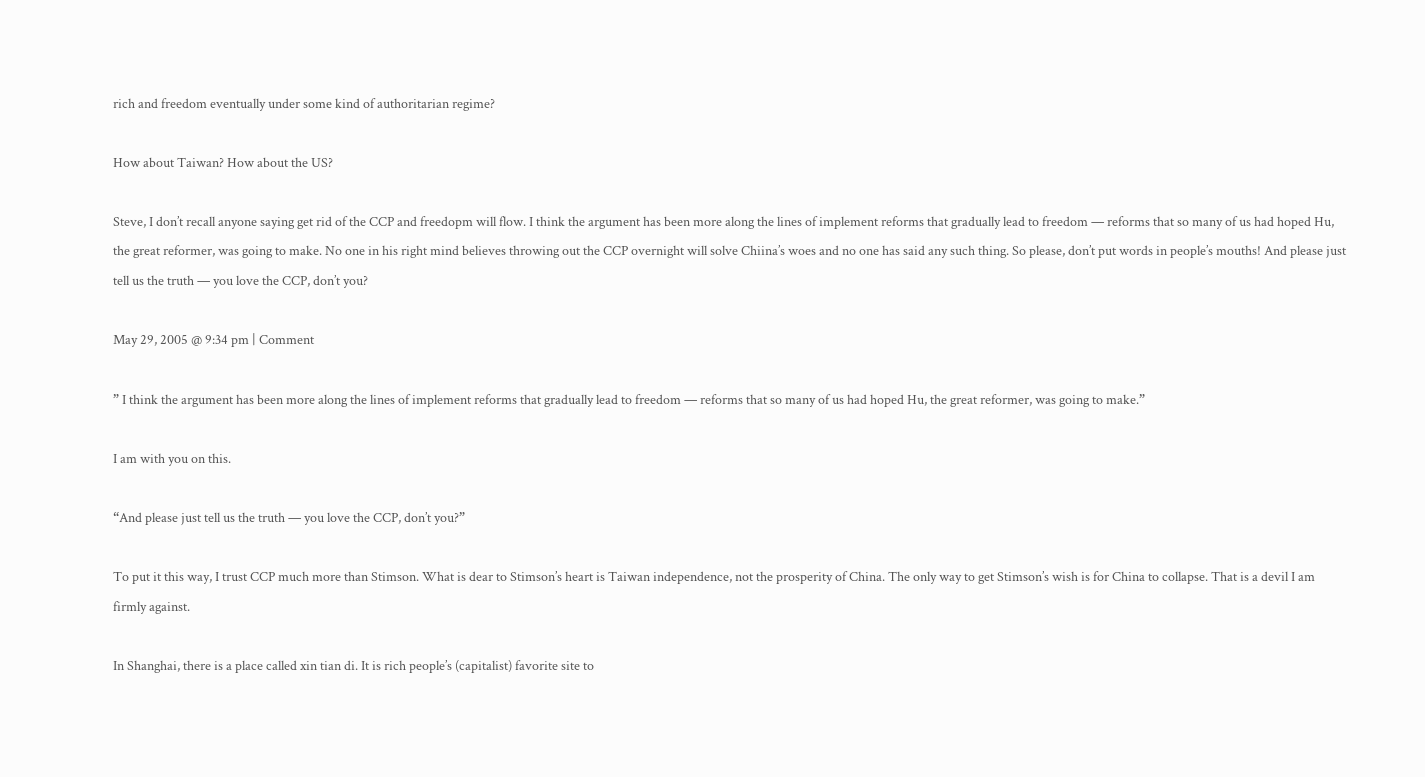rich and freedom eventually under some kind of authoritarian regime?

How about Taiwan? How about the US?

Steve, I don’t recall anyone saying get rid of the CCP and freedopm will flow. I think the argument has been more along the lines of implement reforms that gradually lead to freedom — reforms that so many of us had hoped Hu, the great reformer, was going to make. No one in his right mind believes throwing out the CCP overnight will solve Chiina’s woes and no one has said any such thing. So please, don’t put words in people’s mouths! And please just tell us the truth — you love the CCP, don’t you?

May 29, 2005 @ 9:34 pm | Comment

” I think the argument has been more along the lines of implement reforms that gradually lead to freedom — reforms that so many of us had hoped Hu, the great reformer, was going to make.”

I am with you on this.

“And please just tell us the truth — you love the CCP, don’t you?”

To put it this way, I trust CCP much more than Stimson. What is dear to Stimson’s heart is Taiwan independence, not the prosperity of China. The only way to get Stimson’s wish is for China to collapse. That is a devil I am firmly against.

In Shanghai, there is a place called xin tian di. It is rich people’s (capitalist) favorite site to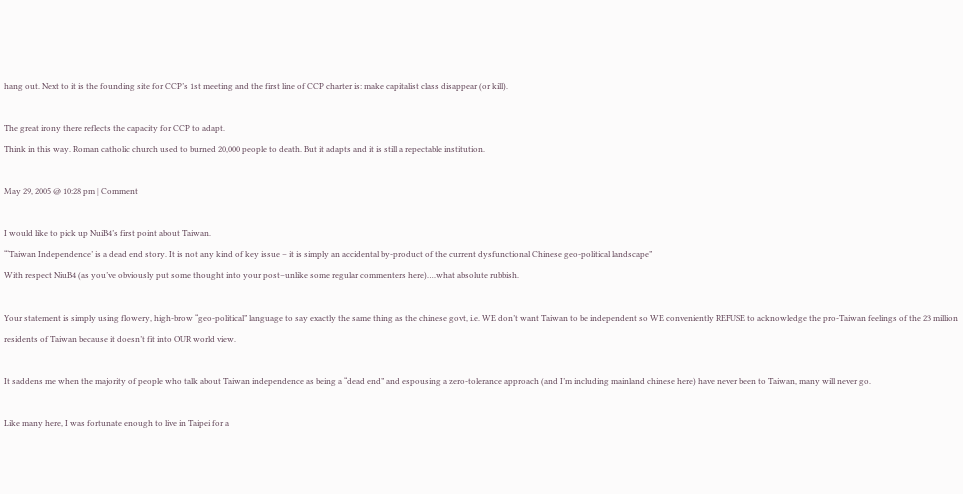hang out. Next to it is the founding site for CCP’s 1st meeting and the first line of CCP charter is: make capitalist class disappear (or kill).

The great irony there reflects the capacity for CCP to adapt.
Think in this way. Roman catholic church used to burned 20,000 people to death. But it adapts and it is still a repectable institution.

May 29, 2005 @ 10:28 pm | Comment

I would like to pick up NuiB4’s first point about Taiwan.
“‘Taiwan Independence’ is a dead end story. It is not any kind of key issue – it is simply an accidental by-product of the current dysfunctional Chinese geo-political landscape”
With respect NiuB4 (as you’ve obviously put some thought into your post–unlike some regular commenters here)….what absolute rubbish.

Your statement is simply using flowery, high-brow “geo-political” language to say exactly the same thing as the chinese govt, i.e. WE don’t want Taiwan to be independent so WE conveniently REFUSE to acknowledge the pro-Taiwan feelings of the 23 million residents of Taiwan because it doesn’t fit into OUR world view.

It saddens me when the majority of people who talk about Taiwan independence as being a “dead end” and espousing a zero-tolerance approach (and I’m including mainland chinese here) have never been to Taiwan, many will never go.

Like many here, I was fortunate enough to live in Taipei for a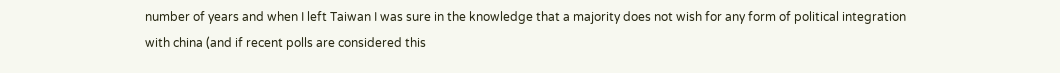number of years and when I left Taiwan I was sure in the knowledge that a majority does not wish for any form of political integration with china (and if recent polls are considered this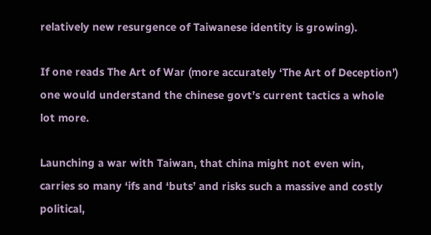relatively new resurgence of Taiwanese identity is growing).

If one reads The Art of War (more accurately ‘The Art of Deception’) one would understand the chinese govt’s current tactics a whole lot more.

Launching a war with Taiwan, that china might not even win, carries so many ‘ifs and ‘buts’ and risks such a massive and costly political,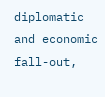diplomatic and economic fall-out,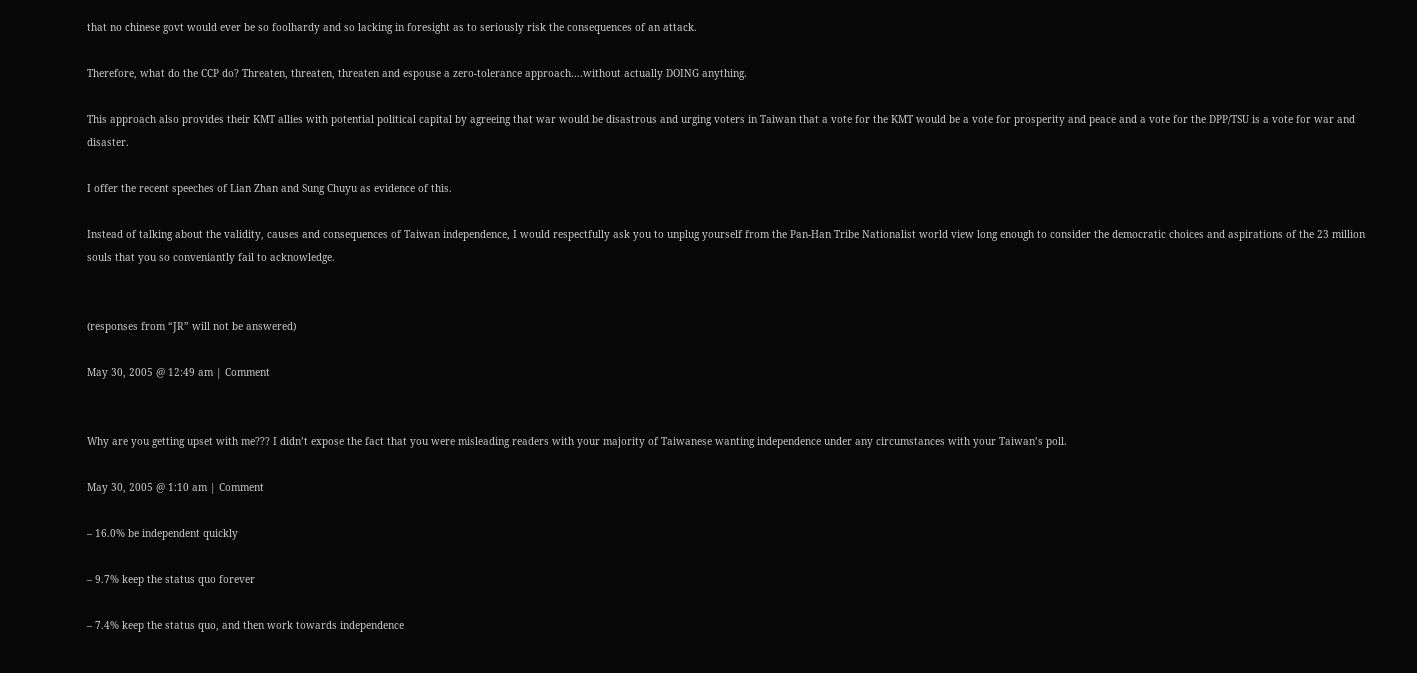that no chinese govt would ever be so foolhardy and so lacking in foresight as to seriously risk the consequences of an attack.

Therefore, what do the CCP do? Threaten, threaten, threaten and espouse a zero-tolerance approach….without actually DOING anything.

This approach also provides their KMT allies with potential political capital by agreeing that war would be disastrous and urging voters in Taiwan that a vote for the KMT would be a vote for prosperity and peace and a vote for the DPP/TSU is a vote for war and disaster.

I offer the recent speeches of Lian Zhan and Sung Chuyu as evidence of this.

Instead of talking about the validity, causes and consequences of Taiwan independence, I would respectfully ask you to unplug yourself from the Pan-Han Tribe Nationalist world view long enough to consider the democratic choices and aspirations of the 23 million souls that you so conveniantly fail to acknowledge.


(responses from “JR” will not be answered)

May 30, 2005 @ 12:49 am | Comment


Why are you getting upset with me??? I didn’t expose the fact that you were misleading readers with your majority of Taiwanese wanting independence under any circumstances with your Taiwan’s poll.

May 30, 2005 @ 1:10 am | Comment

– 16.0% be independent quickly

– 9.7% keep the status quo forever

– 7.4% keep the status quo, and then work towards independence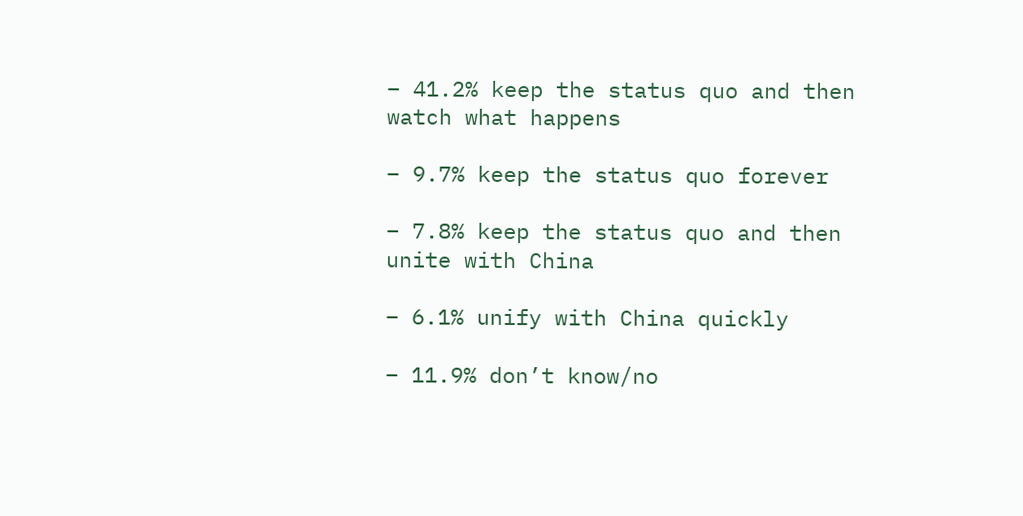– 41.2% keep the status quo and then watch what happens

– 9.7% keep the status quo forever

– 7.8% keep the status quo and then unite with China

– 6.1% unify with China quickly

– 11.9% don’t know/no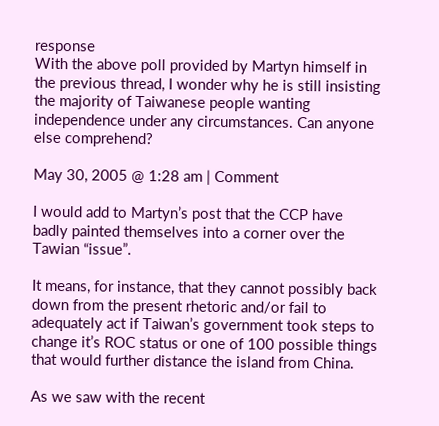response
With the above poll provided by Martyn himself in the previous thread, I wonder why he is still insisting the majority of Taiwanese people wanting independence under any circumstances. Can anyone else comprehend?

May 30, 2005 @ 1:28 am | Comment

I would add to Martyn’s post that the CCP have badly painted themselves into a corner over the Tawian “issue”.

It means, for instance, that they cannot possibly back down from the present rhetoric and/or fail to adequately act if Taiwan’s government took steps to change it’s ROC status or one of 100 possible things that would further distance the island from China.

As we saw with the recent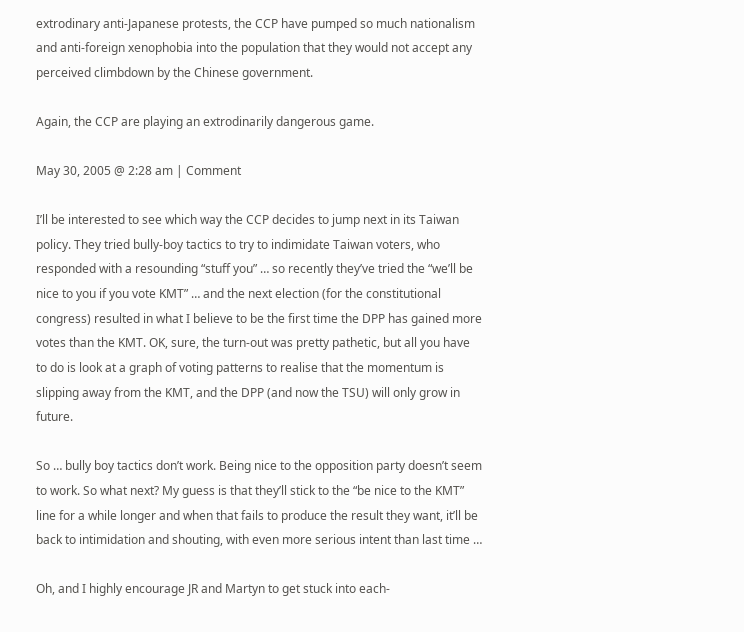extrodinary anti-Japanese protests, the CCP have pumped so much nationalism and anti-foreign xenophobia into the population that they would not accept any perceived climbdown by the Chinese government.

Again, the CCP are playing an extrodinarily dangerous game.

May 30, 2005 @ 2:28 am | Comment

I’ll be interested to see which way the CCP decides to jump next in its Taiwan policy. They tried bully-boy tactics to try to indimidate Taiwan voters, who responded with a resounding “stuff you” … so recently they’ve tried the “we’ll be nice to you if you vote KMT” … and the next election (for the constitutional congress) resulted in what I believe to be the first time the DPP has gained more votes than the KMT. OK, sure, the turn-out was pretty pathetic, but all you have to do is look at a graph of voting patterns to realise that the momentum is slipping away from the KMT, and the DPP (and now the TSU) will only grow in future.

So … bully boy tactics don’t work. Being nice to the opposition party doesn’t seem to work. So what next? My guess is that they’ll stick to the “be nice to the KMT” line for a while longer and when that fails to produce the result they want, it’ll be back to intimidation and shouting, with even more serious intent than last time …

Oh, and I highly encourage JR and Martyn to get stuck into each-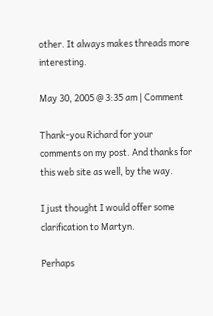other. It always makes threads more interesting.

May 30, 2005 @ 3:35 am | Comment

Thank-you Richard for your comments on my post. And thanks for this web site as well, by the way.

I just thought I would offer some clarification to Martyn.

Perhaps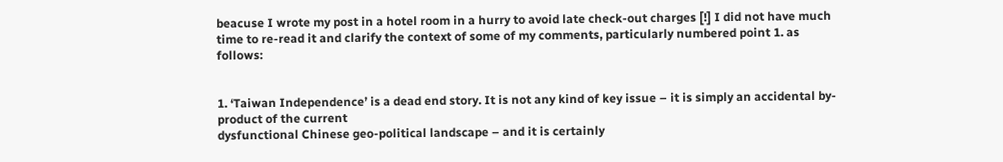beacuse I wrote my post in a hotel room in a hurry to avoid late check-out charges [!] I did not have much time to re-read it and clarify the context of some of my comments, particularly numbered point 1. as follows:


1. ‘Taiwan Independence’ is a dead end story. It is not any kind of key issue – it is simply an accidental by-product of the current
dysfunctional Chinese geo-political landscape – and it is certainly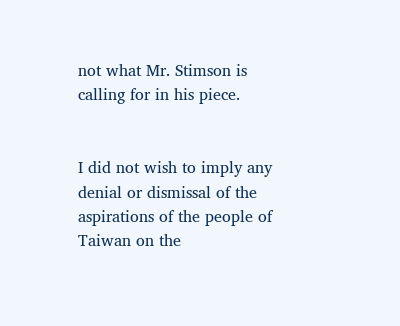not what Mr. Stimson is calling for in his piece.


I did not wish to imply any denial or dismissal of the aspirations of the people of Taiwan on the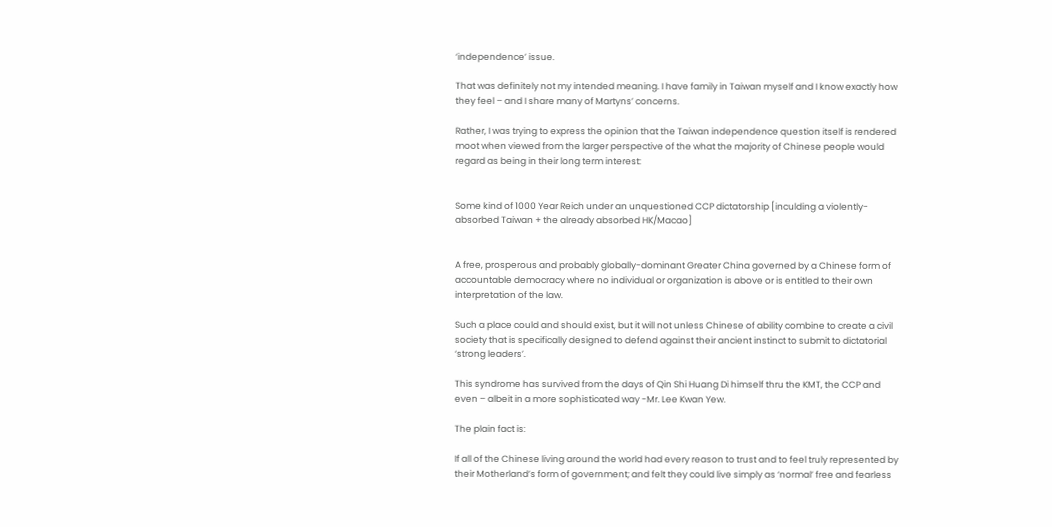‘independence’ issue.

That was definitely not my intended meaning. I have family in Taiwan myself and I know exactly how they feel – and I share many of Martyns’ concerns.

Rather, I was trying to express the opinion that the Taiwan independence question itself is rendered moot when viewed from the larger perspective of the what the majority of Chinese people would regard as being in their long term interest:


Some kind of 1000 Year Reich under an unquestioned CCP dictatorship [inculding a violently-absorbed Taiwan + the already absorbed HK/Macao]


A free, prosperous and probably globally-dominant Greater China governed by a Chinese form of accountable democracy where no individual or organization is above or is entitled to their own interpretation of the law.

Such a place could and should exist, but it will not unless Chinese of ability combine to create a civil society that is specifically designed to defend against their ancient instinct to submit to dictatorial ‘strong leaders’.

This syndrome has survived from the days of Qin Shi Huang Di himself thru the KMT, the CCP and even – albeit in a more sophisticated way -Mr. Lee Kwan Yew.

The plain fact is:

If all of the Chinese living around the world had every reason to trust and to feel truly represented by their Motherland’s form of government; and felt they could live simply as ‘normal’ free and fearless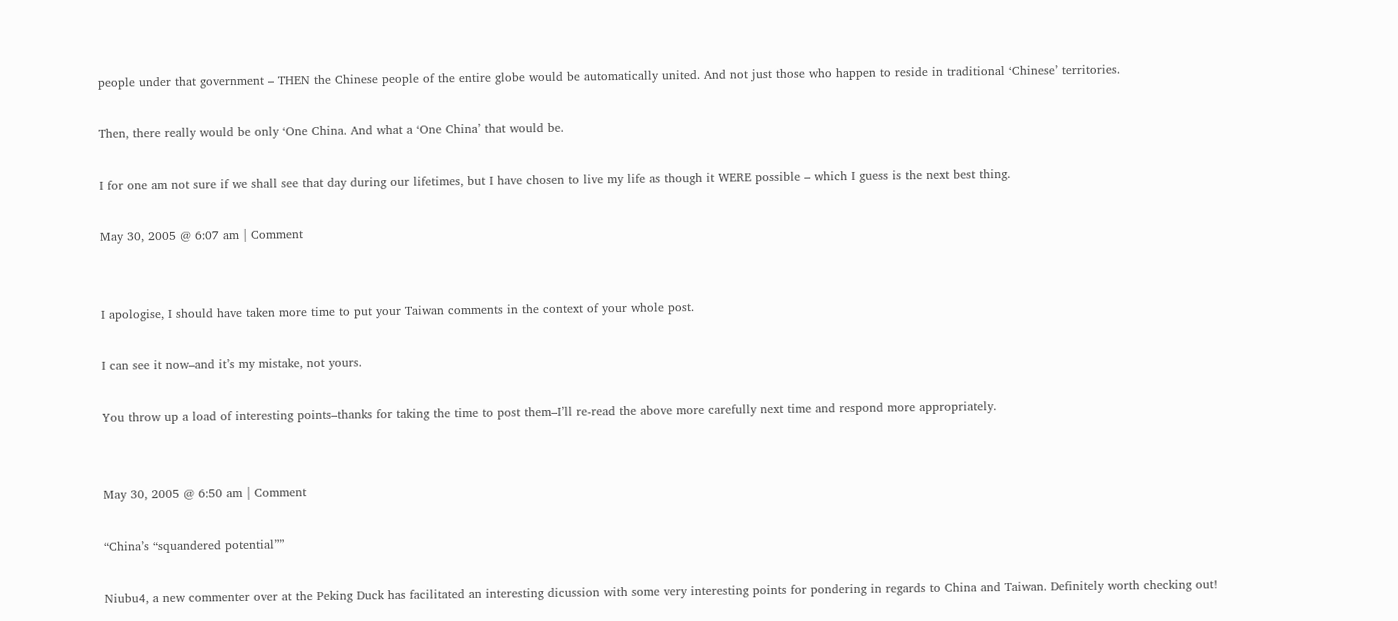people under that government – THEN the Chinese people of the entire globe would be automatically united. And not just those who happen to reside in traditional ‘Chinese’ territories.

Then, there really would be only ‘One China. And what a ‘One China’ that would be.

I for one am not sure if we shall see that day during our lifetimes, but I have chosen to live my life as though it WERE possible – which I guess is the next best thing.

May 30, 2005 @ 6:07 am | Comment


I apologise, I should have taken more time to put your Taiwan comments in the context of your whole post.

I can see it now–and it’s my mistake, not yours.

You throw up a load of interesting points–thanks for taking the time to post them–I’ll re-read the above more carefully next time and respond more appropriately.


May 30, 2005 @ 6:50 am | Comment

“China’s “squandered potential””

Niubu4, a new commenter over at the Peking Duck has facilitated an interesting dicussion with some very interesting points for pondering in regards to China and Taiwan. Definitely worth checking out!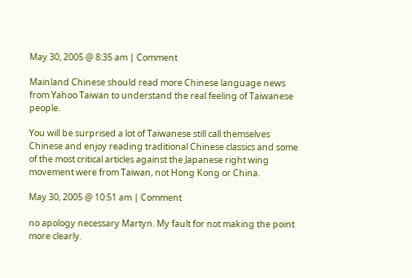May 30, 2005 @ 8:35 am | Comment

Mainland Chinese should read more Chinese language news from Yahoo Taiwan to understand the real feeling of Taiwanese people.

You will be surprised a lot of Taiwanese still call themselves Chinese and enjoy reading traditional Chinese classics and some of the most critical articles against the Japanese right wing movement were from Taiwan, not Hong Kong or China.

May 30, 2005 @ 10:51 am | Comment

no apology necessary Martyn. My fault for not making the point more clearly.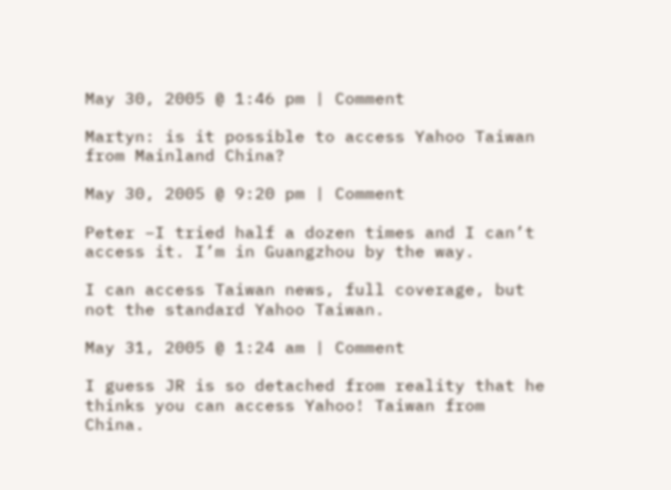May 30, 2005 @ 1:46 pm | Comment

Martyn: is it possible to access Yahoo Taiwan from Mainland China?

May 30, 2005 @ 9:20 pm | Comment

Peter –I tried half a dozen times and I can’t access it. I’m in Guangzhou by the way.

I can access Taiwan news, full coverage, but not the standard Yahoo Taiwan.

May 31, 2005 @ 1:24 am | Comment

I guess JR is so detached from reality that he thinks you can access Yahoo! Taiwan from China.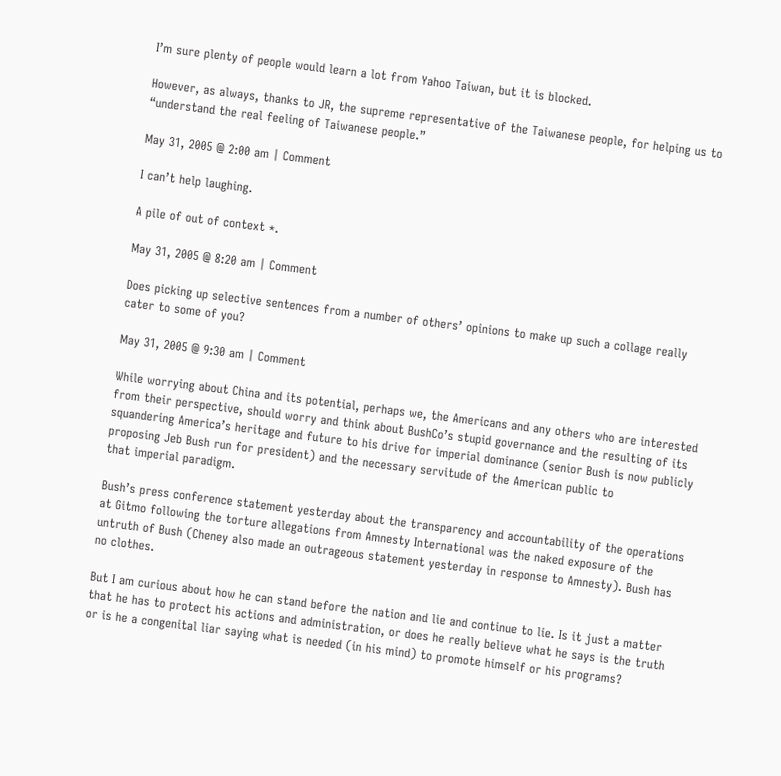I’m sure plenty of people would learn a lot from Yahoo Taiwan, but it is blocked.

However, as always, thanks to JR, the supreme representative of the Taiwanese people, for helping us to “understand the real feeling of Taiwanese people.”

May 31, 2005 @ 2:00 am | Comment

I can’t help laughing.

A pile of out of context *.

May 31, 2005 @ 8:20 am | Comment

Does picking up selective sentences from a number of others’ opinions to make up such a collage really cater to some of you?

May 31, 2005 @ 9:30 am | Comment

While worrying about China and its potential, perhaps we, the Americans and any others who are interested from their perspective, should worry and think about BushCo’s stupid governance and the resulting of its squandering America’s heritage and future to his drive for imperial dominance (senior Bush is now publicly proposing Jeb Bush run for president) and the necessary servitude of the American public to
that imperial paradigm.

Bush’s press conference statement yesterday about the transparency and accountability of the operations at Gitmo following the torture allegations from Amnesty International was the naked exposure of the untruth of Bush (Cheney also made an outrageous statement yesterday in response to Amnesty). Bush has no clothes.

But I am curious about how he can stand before the nation and lie and continue to lie. Is it just a matter that he has to protect his actions and administration, or does he really believe what he says is the truth or is he a congenital liar saying what is needed (in his mind) to promote himself or his programs?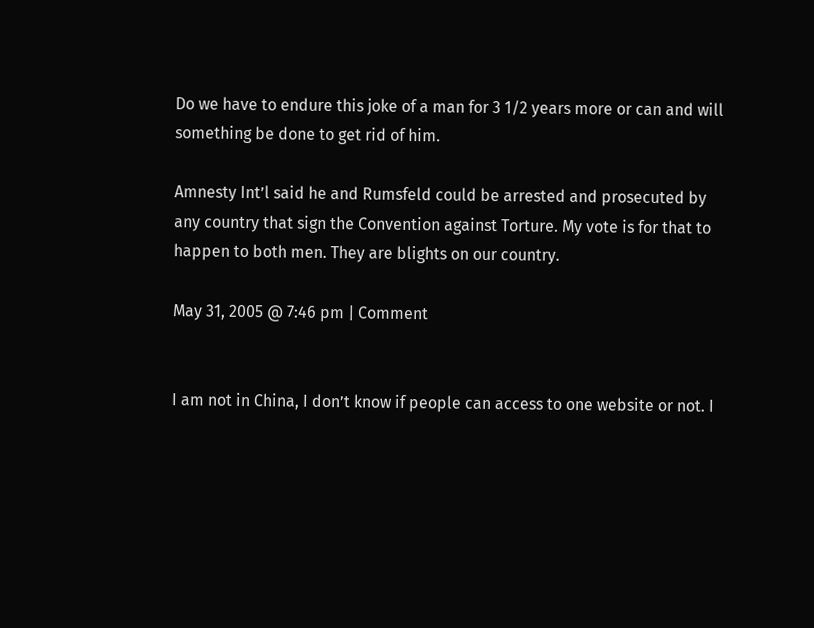Do we have to endure this joke of a man for 3 1/2 years more or can and will something be done to get rid of him.

Amnesty Int’l said he and Rumsfeld could be arrested and prosecuted by any country that sign the Convention against Torture. My vote is for that to happen to both men. They are blights on our country.

May 31, 2005 @ 7:46 pm | Comment


I am not in China, I don’t know if people can access to one website or not. I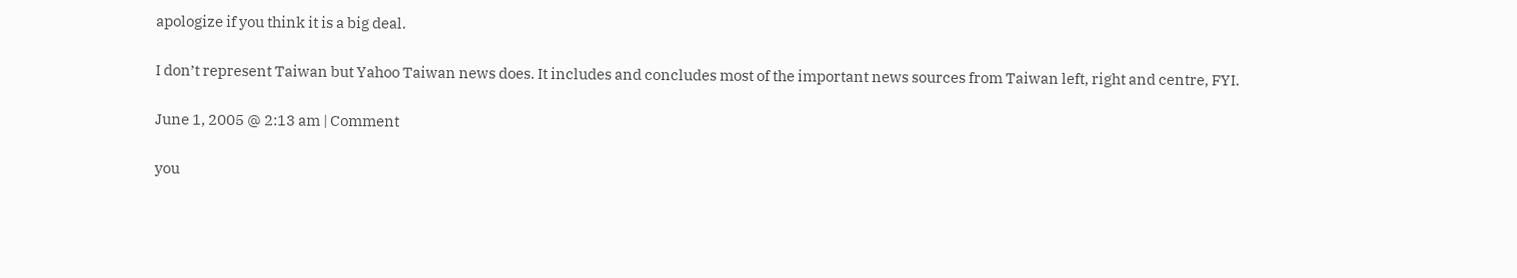apologize if you think it is a big deal.

I don’t represent Taiwan but Yahoo Taiwan news does. It includes and concludes most of the important news sources from Taiwan left, right and centre, FYI.

June 1, 2005 @ 2:13 am | Comment

you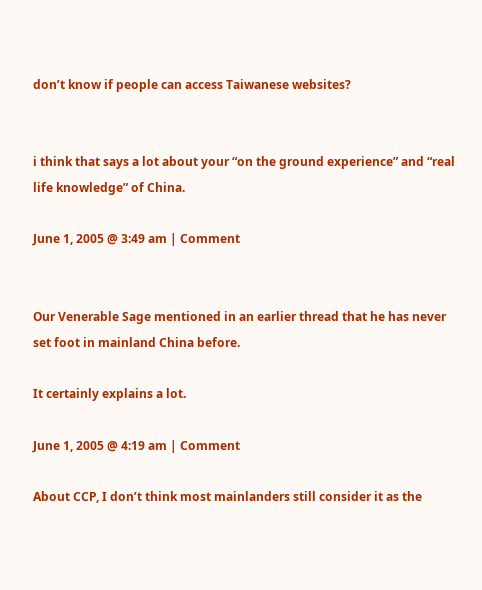don’t know if people can access Taiwanese websites?


i think that says a lot about your “on the ground experience” and “real life knowledge” of China.

June 1, 2005 @ 3:49 am | Comment


Our Venerable Sage mentioned in an earlier thread that he has never set foot in mainland China before.

It certainly explains a lot.

June 1, 2005 @ 4:19 am | Comment

About CCP, I don’t think most mainlanders still consider it as the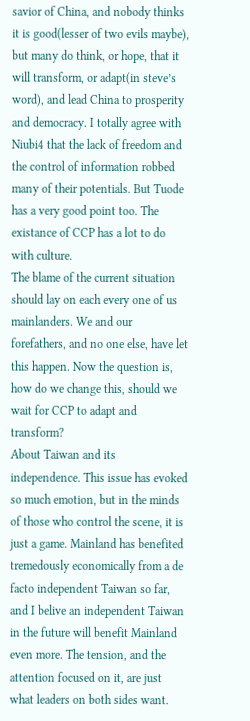savior of China, and nobody thinks it is good(lesser of two evils maybe), but many do think, or hope, that it will transform, or adapt(in steve’s word), and lead China to prosperity and democracy. I totally agree with Niubi4 that the lack of freedom and the control of information robbed many of their potentials. But Tuode has a very good point too. The existance of CCP has a lot to do with culture.
The blame of the current situation should lay on each every one of us mainlanders. We and our forefathers, and no one else, have let this happen. Now the question is, how do we change this, should we wait for CCP to adapt and transform?
About Taiwan and its independence. This issue has evoked so much emotion, but in the minds of those who control the scene, it is just a game. Mainland has benefited tremedously economically from a de facto independent Taiwan so far, and I belive an independent Taiwan in the future will benefit Mainland even more. The tension, and the attention focused on it, are just what leaders on both sides want.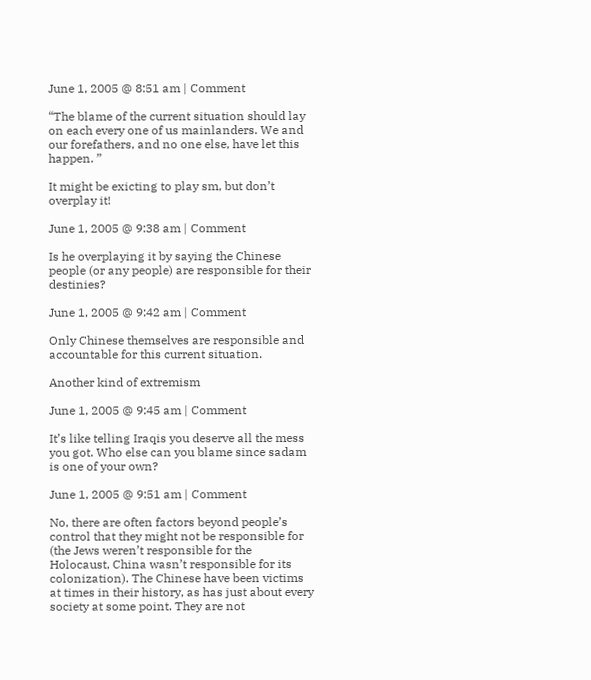June 1, 2005 @ 8:51 am | Comment

“The blame of the current situation should lay on each every one of us mainlanders. We and our forefathers, and no one else, have let this happen. ”

It might be exicting to play sm, but don’t overplay it!

June 1, 2005 @ 9:38 am | Comment

Is he overplaying it by saying the Chinese people (or any people) are responsible for their destinies?

June 1, 2005 @ 9:42 am | Comment

Only Chinese themselves are responsible and accountable for this current situation.

Another kind of extremism

June 1, 2005 @ 9:45 am | Comment

It’s like telling Iraqis you deserve all the mess you got. Who else can you blame since sadam is one of your own?

June 1, 2005 @ 9:51 am | Comment

No, there are often factors beyond people’s control that they might not be responsible for (the Jews weren’t responsible for the Holocaust, China wasn’t responsible for its colonization). The Chinese have been victims at times in their history, as has just about every society at some point. They are not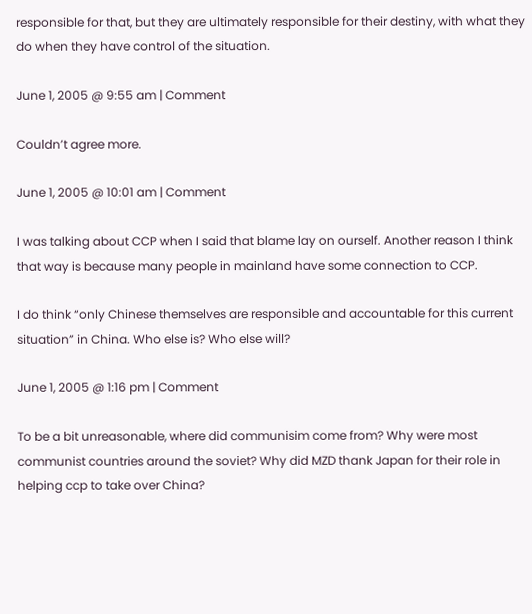responsible for that, but they are ultimately responsible for their destiny, with what they do when they have control of the situation.

June 1, 2005 @ 9:55 am | Comment

Couldn’t agree more.

June 1, 2005 @ 10:01 am | Comment

I was talking about CCP when I said that blame lay on ourself. Another reason I think that way is because many people in mainland have some connection to CCP.

I do think “only Chinese themselves are responsible and accountable for this current situation” in China. Who else is? Who else will?

June 1, 2005 @ 1:16 pm | Comment

To be a bit unreasonable, where did communisim come from? Why were most communist countries around the soviet? Why did MZD thank Japan for their role in helping ccp to take over China?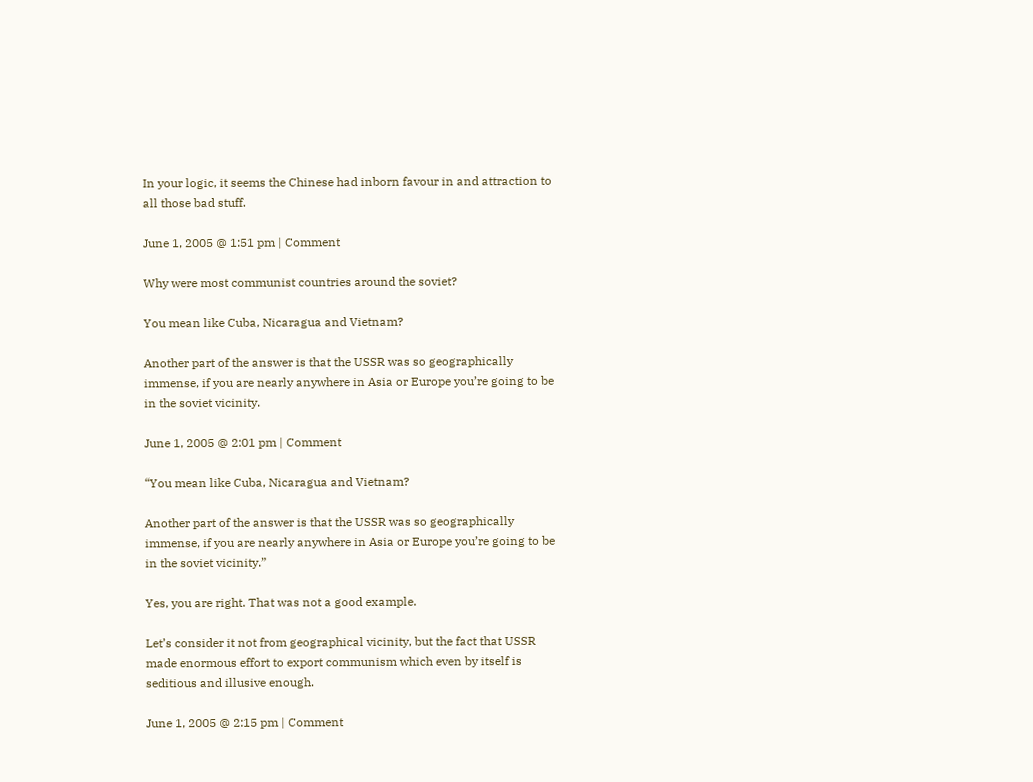In your logic, it seems the Chinese had inborn favour in and attraction to all those bad stuff.

June 1, 2005 @ 1:51 pm | Comment

Why were most communist countries around the soviet?

You mean like Cuba, Nicaragua and Vietnam?

Another part of the answer is that the USSR was so geographically immense, if you are nearly anywhere in Asia or Europe you’re going to be in the soviet vicinity.

June 1, 2005 @ 2:01 pm | Comment

“You mean like Cuba, Nicaragua and Vietnam?

Another part of the answer is that the USSR was so geographically immense, if you are nearly anywhere in Asia or Europe you’re going to be in the soviet vicinity.”

Yes, you are right. That was not a good example.

Let’s consider it not from geographical vicinity, but the fact that USSR made enormous effort to export communism which even by itself is seditious and illusive enough.

June 1, 2005 @ 2:15 pm | Comment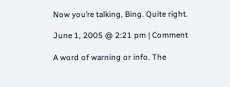Now you’re talking, Bing. Quite right.

June 1, 2005 @ 2:21 pm | Comment

A word of warning or info. The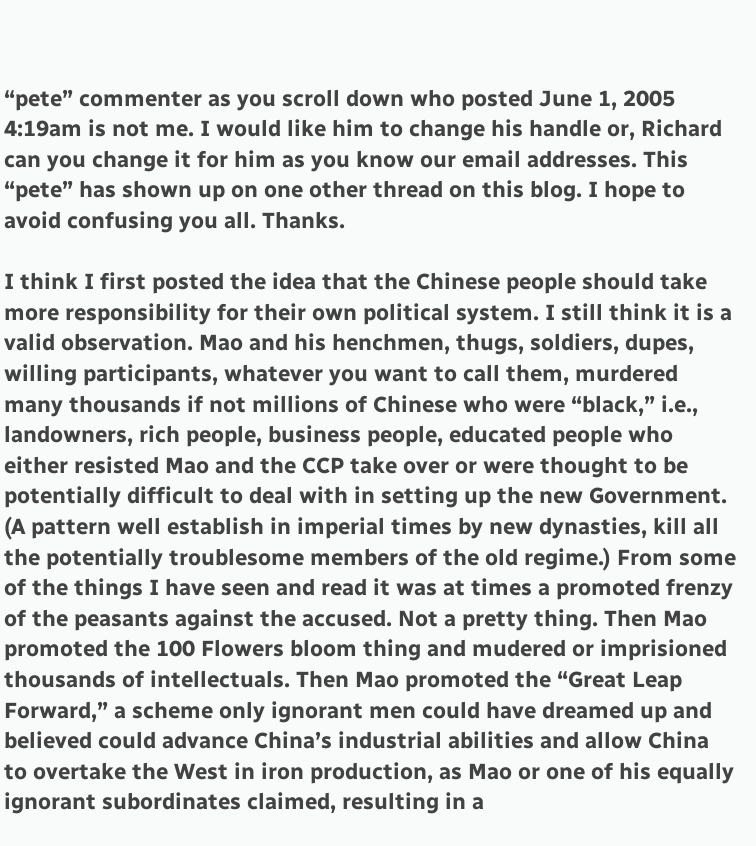“pete” commenter as you scroll down who posted June 1, 2005 4:19am is not me. I would like him to change his handle or, Richard can you change it for him as you know our email addresses. This “pete” has shown up on one other thread on this blog. I hope to avoid confusing you all. Thanks.

I think I first posted the idea that the Chinese people should take more responsibility for their own political system. I still think it is a valid observation. Mao and his henchmen, thugs, soldiers, dupes, willing participants, whatever you want to call them, murdered many thousands if not millions of Chinese who were “black,” i.e., landowners, rich people, business people, educated people who either resisted Mao and the CCP take over or were thought to be potentially difficult to deal with in setting up the new Government. (A pattern well establish in imperial times by new dynasties, kill all the potentially troublesome members of the old regime.) From some of the things I have seen and read it was at times a promoted frenzy of the peasants against the accused. Not a pretty thing. Then Mao promoted the 100 Flowers bloom thing and mudered or imprisioned thousands of intellectuals. Then Mao promoted the “Great Leap Forward,” a scheme only ignorant men could have dreamed up and believed could advance China’s industrial abilities and allow China to overtake the West in iron production, as Mao or one of his equally ignorant subordinates claimed, resulting in a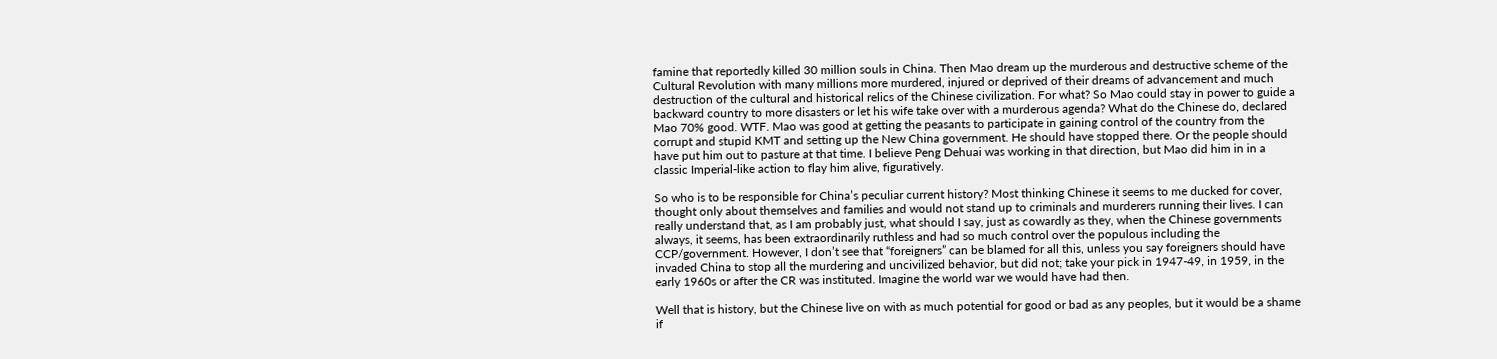famine that reportedly killed 30 million souls in China. Then Mao dream up the murderous and destructive scheme of the Cultural Revolution with many millions more murdered, injured or deprived of their dreams of advancement and much destruction of the cultural and historical relics of the Chinese civilization. For what? So Mao could stay in power to guide a backward country to more disasters or let his wife take over with a murderous agenda? What do the Chinese do, declared Mao 70% good. WTF. Mao was good at getting the peasants to participate in gaining control of the country from the corrupt and stupid KMT and setting up the New China government. He should have stopped there. Or the people should have put him out to pasture at that time. I believe Peng Dehuai was working in that direction, but Mao did him in in a classic Imperial-like action to flay him alive, figuratively.

So who is to be responsible for China’s peculiar current history? Most thinking Chinese it seems to me ducked for cover, thought only about themselves and families and would not stand up to criminals and murderers running their lives. I can really understand that, as I am probably just, what should I say, just as cowardly as they, when the Chinese governments always, it seems, has been extraordinarily ruthless and had so much control over the populous including the CCP/government. However, I don’t see that “foreigners” can be blamed for all this, unless you say foreigners should have invaded China to stop all the murdering and uncivilized behavior, but did not; take your pick in 1947-49, in 1959, in the early 1960s or after the CR was instituted. Imagine the world war we would have had then.

Well that is history, but the Chinese live on with as much potential for good or bad as any peoples, but it would be a shame if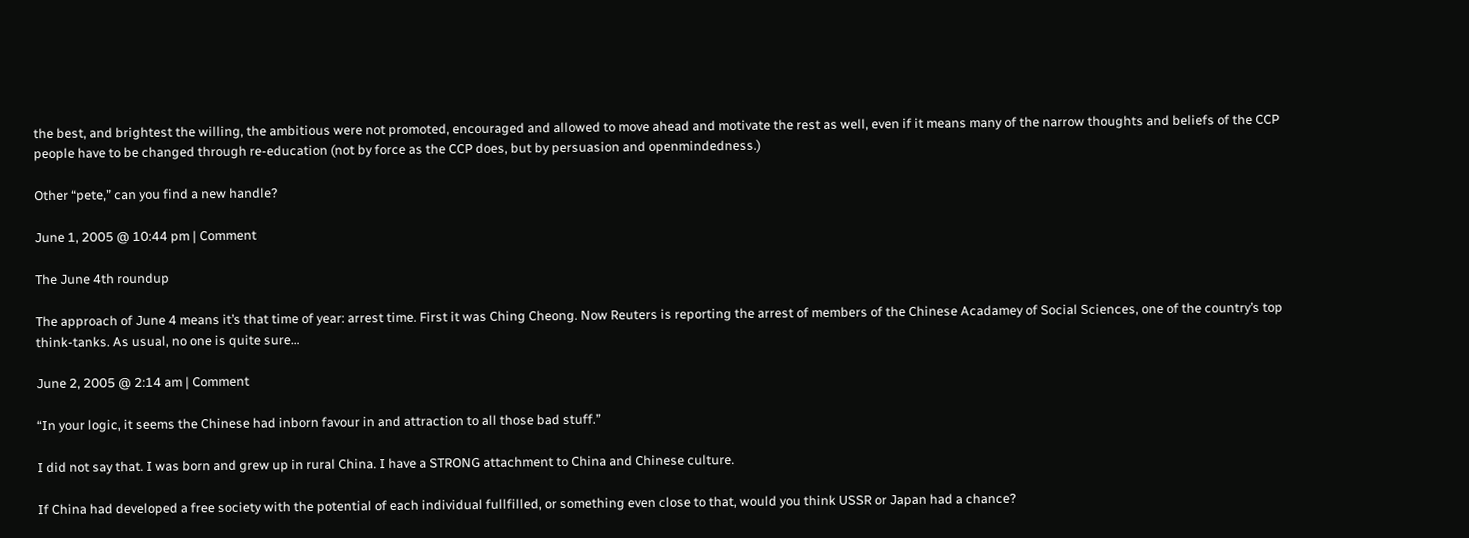the best, and brightest the willing, the ambitious were not promoted, encouraged and allowed to move ahead and motivate the rest as well, even if it means many of the narrow thoughts and beliefs of the CCP people have to be changed through re-education (not by force as the CCP does, but by persuasion and openmindedness.)

Other “pete,” can you find a new handle?

June 1, 2005 @ 10:44 pm | Comment

The June 4th roundup

The approach of June 4 means it’s that time of year: arrest time. First it was Ching Cheong. Now Reuters is reporting the arrest of members of the Chinese Acadamey of Social Sciences, one of the country’s top think-tanks. As usual, no one is quite sure…

June 2, 2005 @ 2:14 am | Comment

“In your logic, it seems the Chinese had inborn favour in and attraction to all those bad stuff.”

I did not say that. I was born and grew up in rural China. I have a STRONG attachment to China and Chinese culture.

If China had developed a free society with the potential of each individual fullfilled, or something even close to that, would you think USSR or Japan had a chance?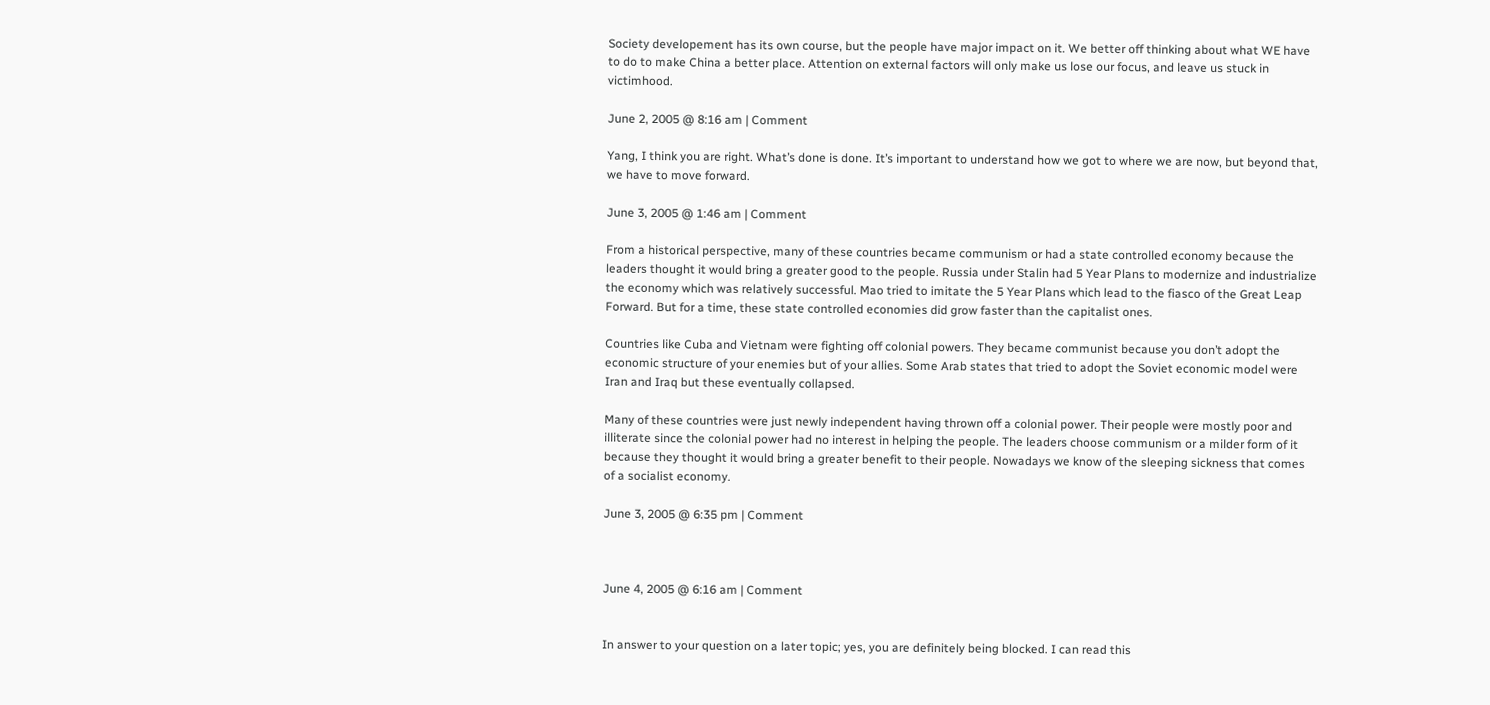Society developement has its own course, but the people have major impact on it. We better off thinking about what WE have to do to make China a better place. Attention on external factors will only make us lose our focus, and leave us stuck in victimhood.

June 2, 2005 @ 8:16 am | Comment

Yang, I think you are right. What’s done is done. It’s important to understand how we got to where we are now, but beyond that, we have to move forward.

June 3, 2005 @ 1:46 am | Comment

From a historical perspective, many of these countries became communism or had a state controlled economy because the leaders thought it would bring a greater good to the people. Russia under Stalin had 5 Year Plans to modernize and industrialize the economy which was relatively successful. Mao tried to imitate the 5 Year Plans which lead to the fiasco of the Great Leap Forward. But for a time, these state controlled economies did grow faster than the capitalist ones.

Countries like Cuba and Vietnam were fighting off colonial powers. They became communist because you don’t adopt the economic structure of your enemies but of your allies. Some Arab states that tried to adopt the Soviet economic model were Iran and Iraq but these eventually collapsed.

Many of these countries were just newly independent having thrown off a colonial power. Their people were mostly poor and illiterate since the colonial power had no interest in helping the people. The leaders choose communism or a milder form of it because they thought it would bring a greater benefit to their people. Nowadays we know of the sleeping sickness that comes of a socialist economy.

June 3, 2005 @ 6:35 pm | Comment



June 4, 2005 @ 6:16 am | Comment


In answer to your question on a later topic; yes, you are definitely being blocked. I can read this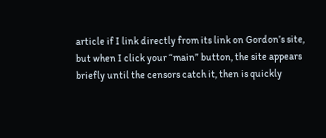article if I link directly from its link on Gordon’s site, but when I click your “main” button, the site appears briefly until the censors catch it, then is quickly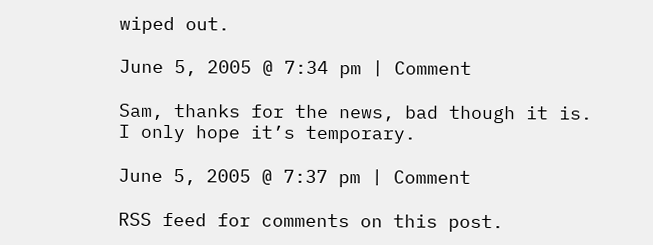wiped out.

June 5, 2005 @ 7:34 pm | Comment

Sam, thanks for the news, bad though it is. I only hope it’s temporary.

June 5, 2005 @ 7:37 pm | Comment

RSS feed for comments on this post.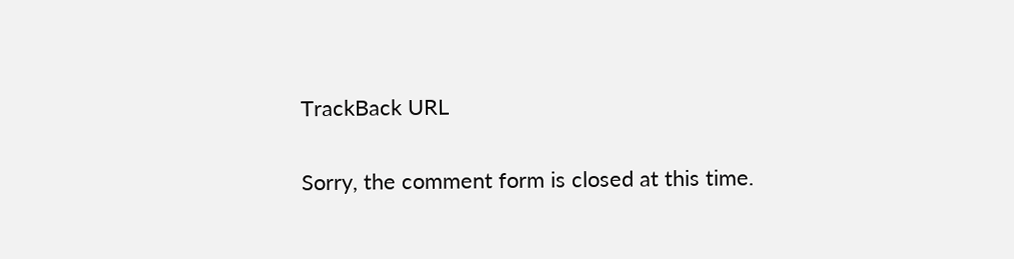TrackBack URL

Sorry, the comment form is closed at this time.